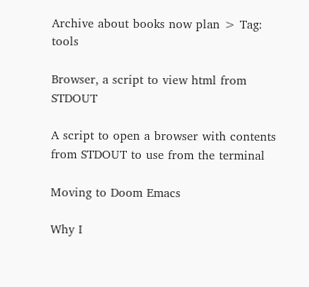Archive about books now plan > Tag: tools

Browser, a script to view html from STDOUT

A script to open a browser with contents from STDOUT to use from the terminal

Moving to Doom Emacs

Why I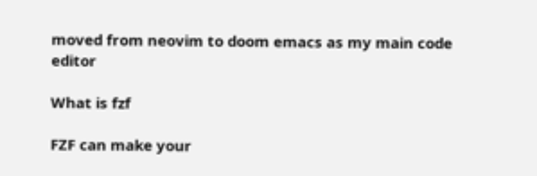moved from neovim to doom emacs as my main code editor

What is fzf

FZF can make your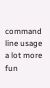command line usage a lot more fun